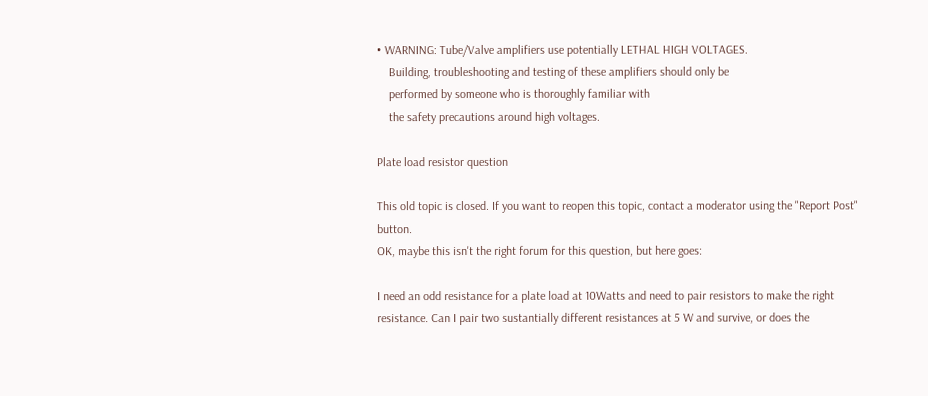• WARNING: Tube/Valve amplifiers use potentially LETHAL HIGH VOLTAGES.
    Building, troubleshooting and testing of these amplifiers should only be
    performed by someone who is thoroughly familiar with
    the safety precautions around high voltages.

Plate load resistor question

This old topic is closed. If you want to reopen this topic, contact a moderator using the "Report Post" button.
OK, maybe this isn't the right forum for this question, but here goes:

I need an odd resistance for a plate load at 10Watts and need to pair resistors to make the right resistance. Can I pair two sustantially different resistances at 5 W and survive, or does the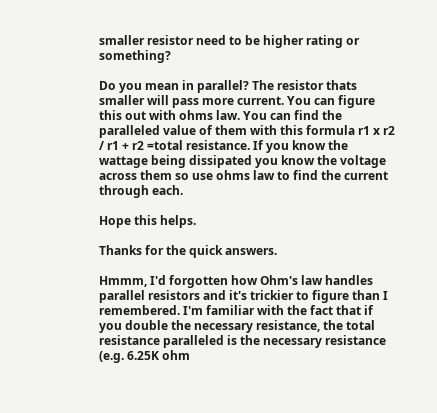smaller resistor need to be higher rating or something?

Do you mean in parallel? The resistor thats smaller will pass more current. You can figure this out with ohms law. You can find the paralleled value of them with this formula r1 x r2 / r1 + r2 =total resistance. If you know the wattage being dissipated you know the voltage across them so use ohms law to find the current through each.

Hope this helps.

Thanks for the quick answers.

Hmmm, I'd forgotten how Ohm's law handles parallel resistors and it's trickier to figure than I remembered. I'm familiar with the fact that if you double the necessary resistance, the total resistance paralleled is the necessary resistance (e.g. 6.25K ohm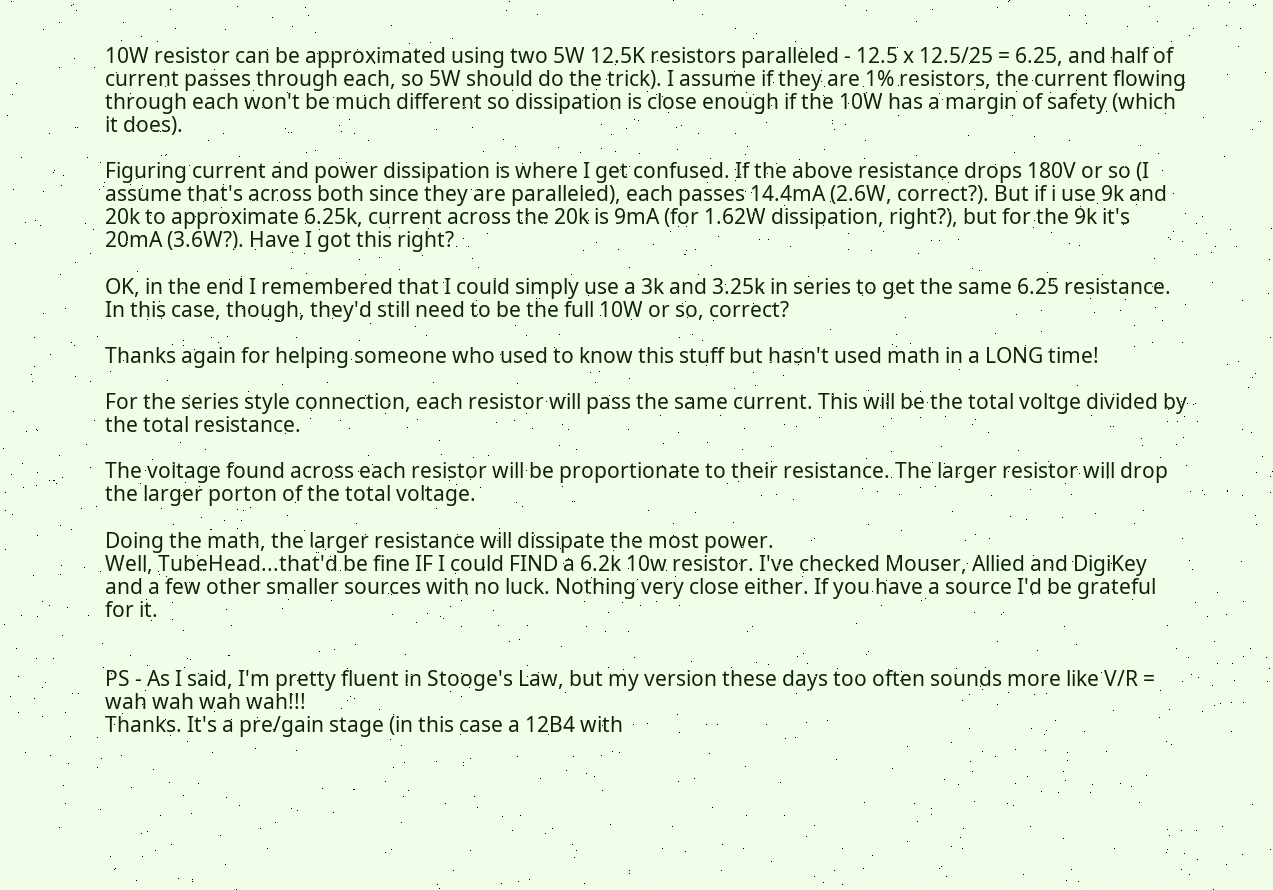10W resistor can be approximated using two 5W 12.5K resistors paralleled - 12.5 x 12.5/25 = 6.25, and half of current passes through each, so 5W should do the trick). I assume if they are 1% resistors, the current flowing through each won't be much different so dissipation is close enough if the 10W has a margin of safety (which it does).

Figuring current and power dissipation is where I get confused. If the above resistance drops 180V or so (I assume that's across both since they are paralleled), each passes 14.4mA (2.6W, correct?). But if i use 9k and 20k to approximate 6.25k, current across the 20k is 9mA (for 1.62W dissipation, right?), but for the 9k it's 20mA (3.6W?). Have I got this right?

OK, in the end I remembered that I could simply use a 3k and 3.25k in series to get the same 6.25 resistance. In this case, though, they'd still need to be the full 10W or so, correct?

Thanks again for helping someone who used to know this stuff but hasn't used math in a LONG time!

For the series style connection, each resistor will pass the same current. This will be the total voltge divided by the total resistance.

The voltage found across each resistor will be proportionate to their resistance. The larger resistor will drop the larger porton of the total voltage.

Doing the math, the larger resistance will dissipate the most power.
Well, TubeHead...that'd be fine IF I could FIND a 6.2k 10w resistor. I've checked Mouser, Allied and DigiKey and a few other smaller sources with no luck. Nothing very close either. If you have a source I'd be grateful for it.


PS - As I said, I'm pretty fluent in Stooge's Law, but my version these days too often sounds more like V/R = wah wah wah wah!!!
Thanks. It's a pre/gain stage (in this case a 12B4 with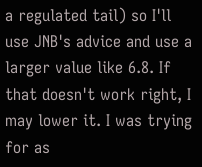a regulated tail) so I'll use JNB's advice and use a larger value like 6.8. If that doesn't work right, I may lower it. I was trying for as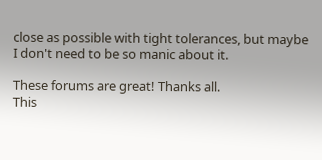close as possible with tight tolerances, but maybe I don't need to be so manic about it.

These forums are great! Thanks all.
This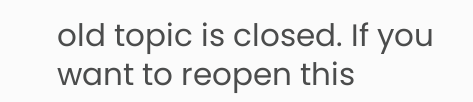old topic is closed. If you want to reopen this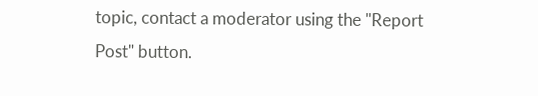topic, contact a moderator using the "Report Post" button.